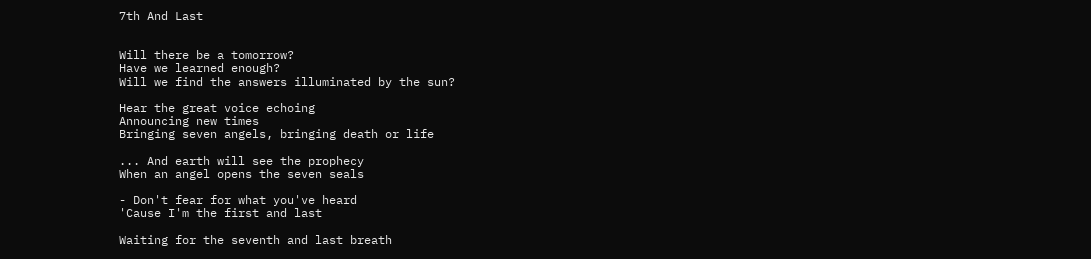7th And Last


Will there be a tomorrow?
Have we learned enough?
Will we find the answers illuminated by the sun?

Hear the great voice echoing
Announcing new times
Bringing seven angels, bringing death or life

... And earth will see the prophecy
When an angel opens the seven seals

- Don't fear for what you've heard
'Cause I'm the first and last

Waiting for the seventh and last breath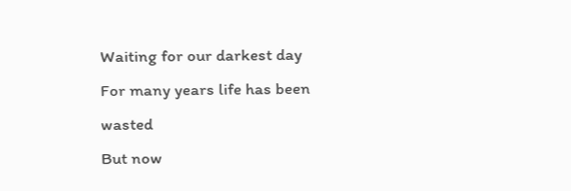Waiting for our darkest day
For many years life has been wasted
But now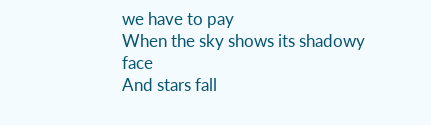we have to pay
When the sky shows its shadowy face
And stars fall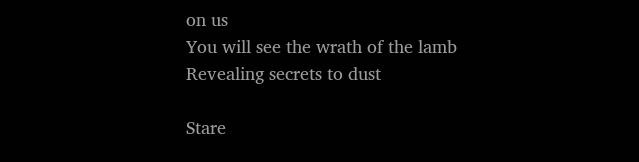on us
You will see the wrath of the lamb
Revealing secrets to dust

Stare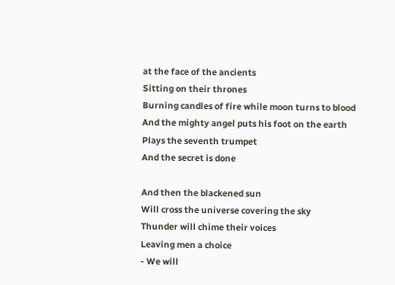at the face of the ancients
Sitting on their thrones
Burning candles of fire while moon turns to blood
And the mighty angel puts his foot on the earth
Plays the seventh trumpet
And the secret is done

And then the blackened sun
Will cross the universe covering the sky
Thunder will chime their voices
Leaving men a choice
- We will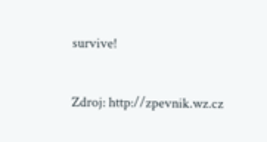survive!

Zdroj: http://zpevnik.wz.cz